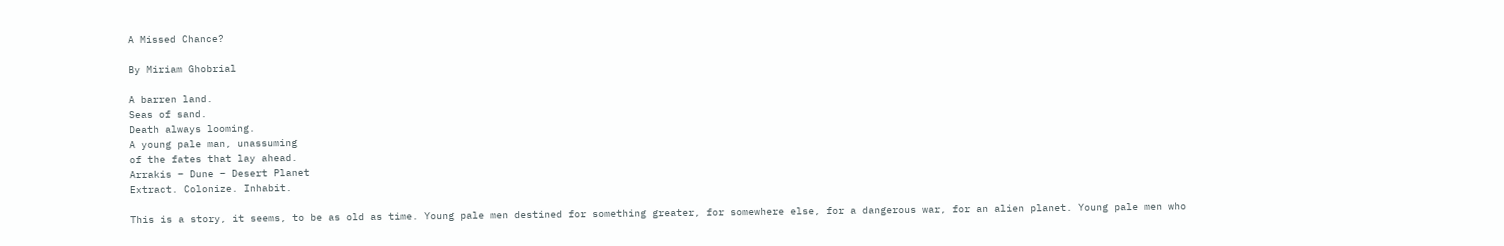A Missed Chance?

By Miriam Ghobrial

A barren land.
Seas of sand.
Death always looming.
A young pale man, unassuming
of the fates that lay ahead.
Arrakis – Dune – Desert Planet
Extract. Colonize. Inhabit.

This is a story, it seems, to be as old as time. Young pale men destined for something greater, for somewhere else, for a dangerous war, for an alien planet. Young pale men who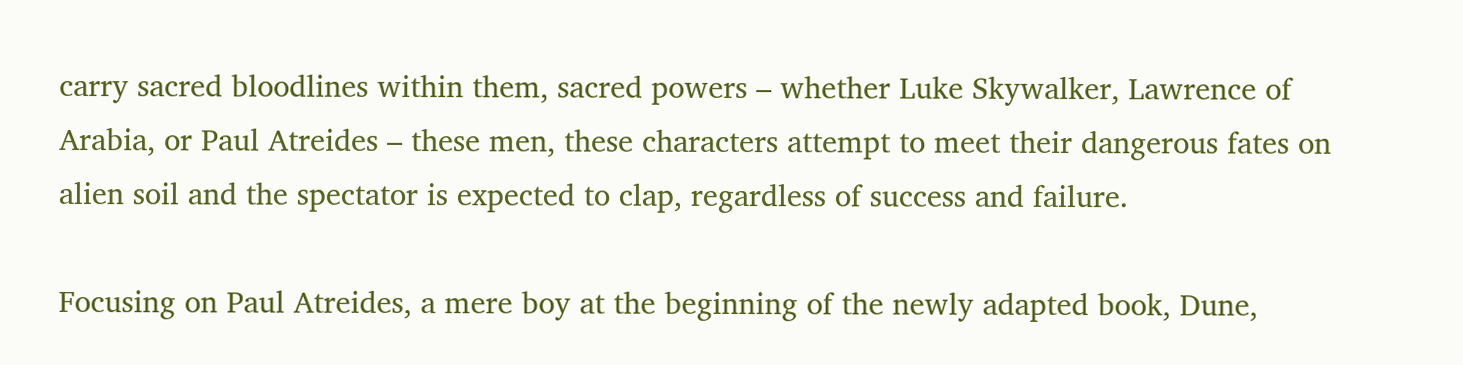carry sacred bloodlines within them, sacred powers – whether Luke Skywalker, Lawrence of Arabia, or Paul Atreides – these men, these characters attempt to meet their dangerous fates on alien soil and the spectator is expected to clap, regardless of success and failure.

Focusing on Paul Atreides, a mere boy at the beginning of the newly adapted book, Dune,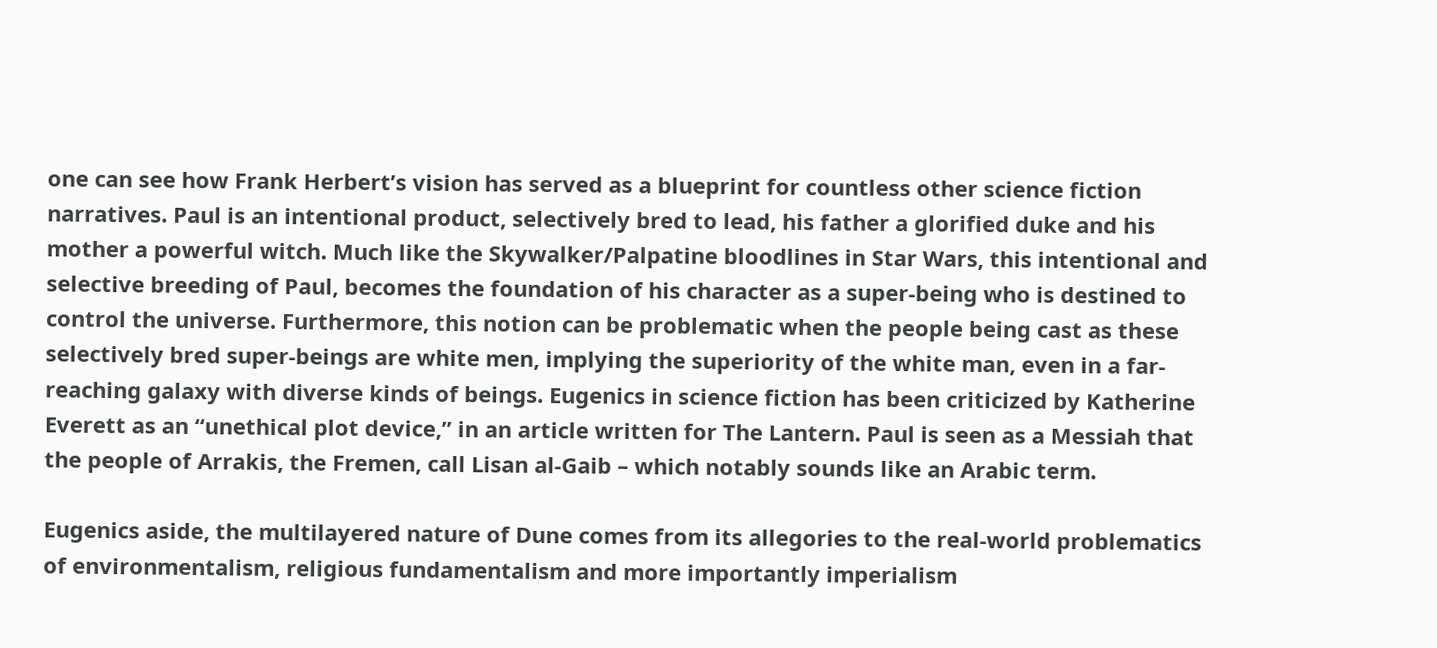one can see how Frank Herbert’s vision has served as a blueprint for countless other science fiction narratives. Paul is an intentional product, selectively bred to lead, his father a glorified duke and his mother a powerful witch. Much like the Skywalker/Palpatine bloodlines in Star Wars, this intentional and selective breeding of Paul, becomes the foundation of his character as a super-being who is destined to control the universe. Furthermore, this notion can be problematic when the people being cast as these selectively bred super-beings are white men, implying the superiority of the white man, even in a far-reaching galaxy with diverse kinds of beings. Eugenics in science fiction has been criticized by Katherine Everett as an “unethical plot device,” in an article written for The Lantern. Paul is seen as a Messiah that the people of Arrakis, the Fremen, call Lisan al-Gaib – which notably sounds like an Arabic term.

Eugenics aside, the multilayered nature of Dune comes from its allegories to the real-world problematics of environmentalism, religious fundamentalism and more importantly imperialism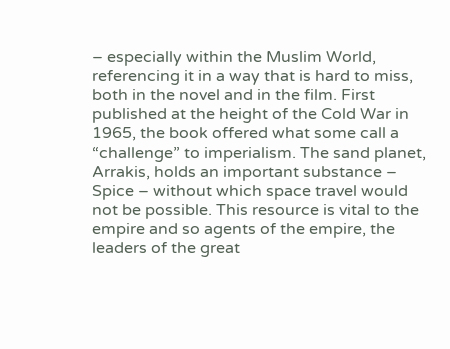– especially within the Muslim World, referencing it in a way that is hard to miss, both in the novel and in the film. First published at the height of the Cold War in 1965, the book offered what some call a “challenge” to imperialism. The sand planet, Arrakis, holds an important substance – Spice – without which space travel would not be possible. This resource is vital to the empire and so agents of the empire, the leaders of the great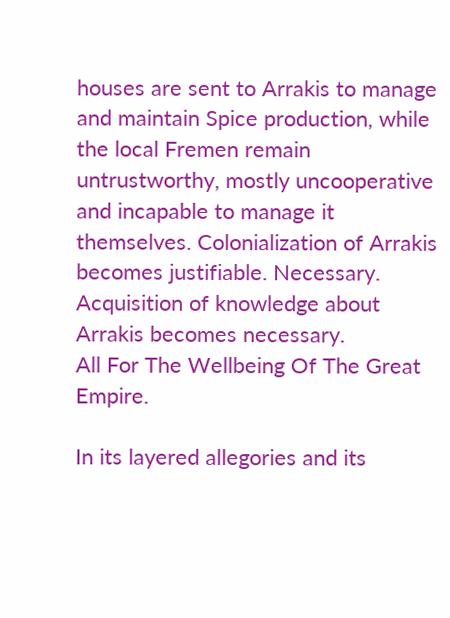houses are sent to Arrakis to manage and maintain Spice production, while the local Fremen remain untrustworthy, mostly uncooperative and incapable to manage it themselves. Colonialization of Arrakis becomes justifiable. Necessary. Acquisition of knowledge about Arrakis becomes necessary.
All For The Wellbeing Of The Great Empire.

In its layered allegories and its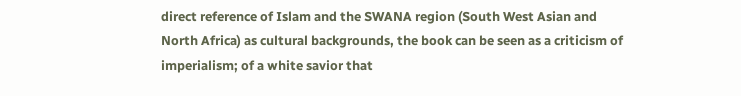direct reference of Islam and the SWANA region (South West Asian and North Africa) as cultural backgrounds, the book can be seen as a criticism of imperialism; of a white savior that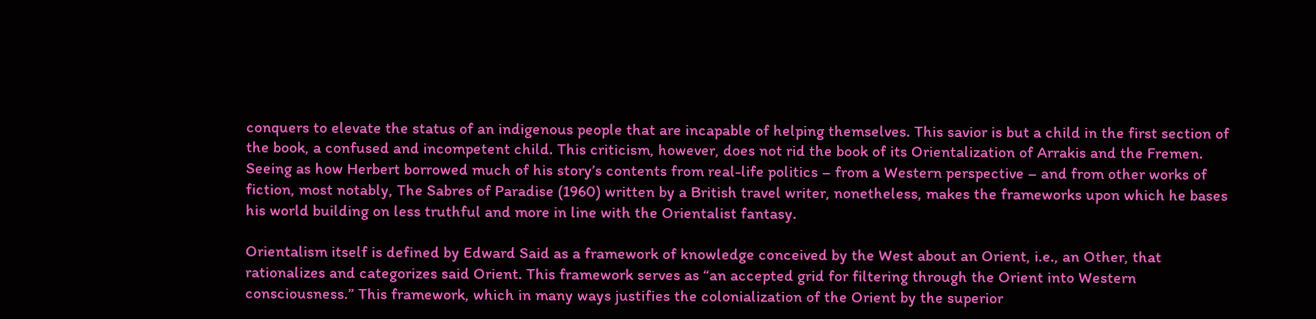conquers to elevate the status of an indigenous people that are incapable of helping themselves. This savior is but a child in the first section of the book, a confused and incompetent child. This criticism, however, does not rid the book of its Orientalization of Arrakis and the Fremen. Seeing as how Herbert borrowed much of his story’s contents from real-life politics – from a Western perspective – and from other works of fiction, most notably, The Sabres of Paradise (1960) written by a British travel writer, nonetheless, makes the frameworks upon which he bases his world building on less truthful and more in line with the Orientalist fantasy.

Orientalism itself is defined by Edward Said as a framework of knowledge conceived by the West about an Orient, i.e., an Other, that rationalizes and categorizes said Orient. This framework serves as “an accepted grid for filtering through the Orient into Western consciousness.” This framework, which in many ways justifies the colonialization of the Orient by the superior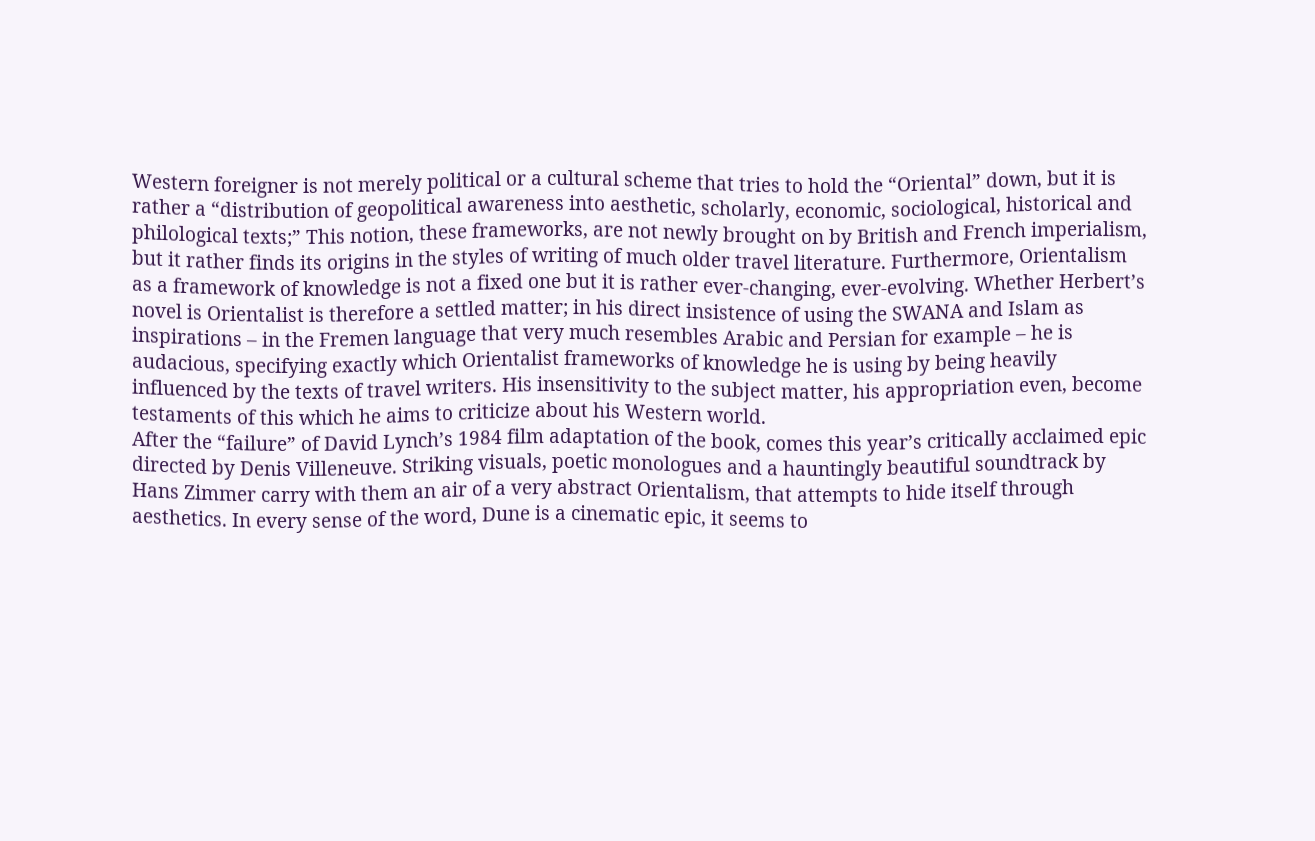Western foreigner is not merely political or a cultural scheme that tries to hold the “Oriental” down, but it is rather a “distribution of geopolitical awareness into aesthetic, scholarly, economic, sociological, historical and philological texts;” This notion, these frameworks, are not newly brought on by British and French imperialism, but it rather finds its origins in the styles of writing of much older travel literature. Furthermore, Orientalism as a framework of knowledge is not a fixed one but it is rather ever-changing, ever-evolving. Whether Herbert’s novel is Orientalist is therefore a settled matter; in his direct insistence of using the SWANA and Islam as inspirations – in the Fremen language that very much resembles Arabic and Persian for example – he is audacious, specifying exactly which Orientalist frameworks of knowledge he is using by being heavily influenced by the texts of travel writers. His insensitivity to the subject matter, his appropriation even, become testaments of this which he aims to criticize about his Western world.
After the “failure” of David Lynch’s 1984 film adaptation of the book, comes this year’s critically acclaimed epic directed by Denis Villeneuve. Striking visuals, poetic monologues and a hauntingly beautiful soundtrack by Hans Zimmer carry with them an air of a very abstract Orientalism, that attempts to hide itself through aesthetics. In every sense of the word, Dune is a cinematic epic, it seems to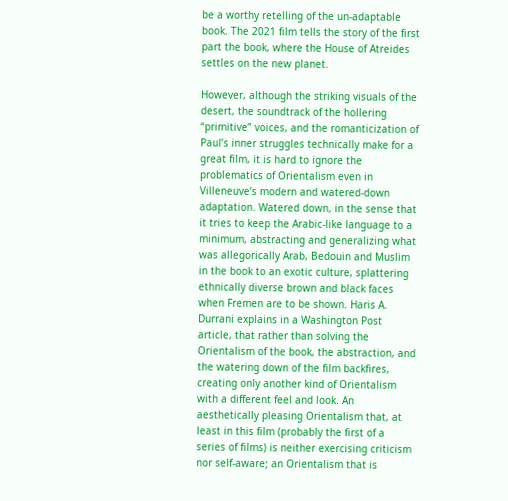be a worthy retelling of the un-adaptable book. The 2021 film tells the story of the first part the book, where the House of Atreides settles on the new planet.

However, although the striking visuals of the desert, the soundtrack of the hollering “primitive” voices, and the romanticization of Paul’s inner struggles technically make for a great film, it is hard to ignore the problematics of Orientalism even in Villeneuve’s modern and watered-down adaptation. Watered down, in the sense that it tries to keep the Arabic-like language to a minimum, abstracting and generalizing what was allegorically Arab, Bedouin and Muslim in the book to an exotic culture, splattering ethnically diverse brown and black faces when Fremen are to be shown. Haris A. Durrani explains in a Washington Post article, that rather than solving the Orientalism of the book, the abstraction, and the watering down of the film backfires, creating only another kind of Orientalism with a different feel and look. An aesthetically pleasing Orientalism that, at least in this film (probably the first of a series of films) is neither exercising criticism nor self-aware; an Orientalism that is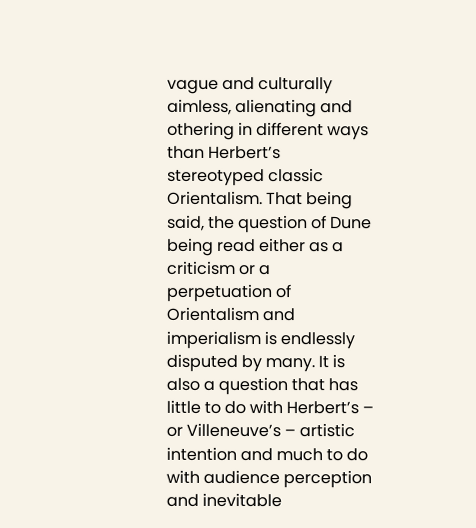vague and culturally aimless, alienating and othering in different ways than Herbert’s stereotyped classic Orientalism. That being said, the question of Dune being read either as a criticism or a perpetuation of Orientalism and imperialism is endlessly disputed by many. It is also a question that has little to do with Herbert’s – or Villeneuve’s – artistic intention and much to do with audience perception and inevitable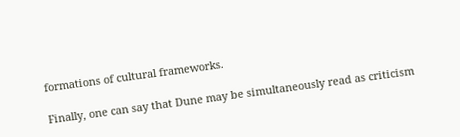formations of cultural frameworks.

Finally, one can say that Dune may be simultaneously read as criticism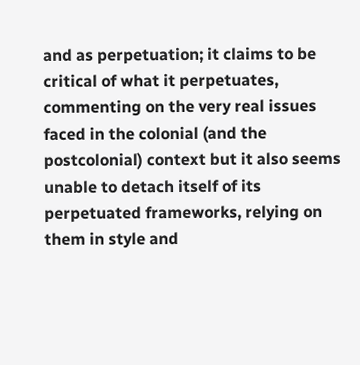and as perpetuation; it claims to be critical of what it perpetuates, commenting on the very real issues faced in the colonial (and the postcolonial) context but it also seems unable to detach itself of its perpetuated frameworks, relying on them in style and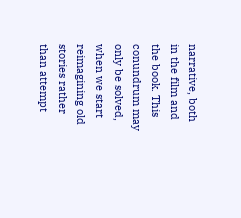narrative, both in the film and the book. This conundrum may only be solved, when we start reimagining old stories rather than attempt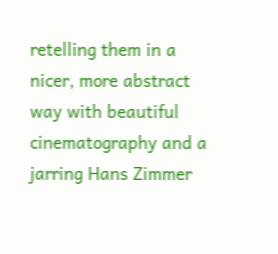retelling them in a nicer, more abstract way with beautiful cinematography and a jarring Hans Zimmer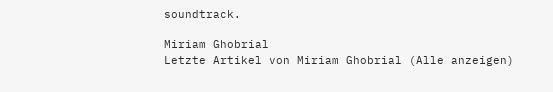soundtrack.

Miriam Ghobrial
Letzte Artikel von Miriam Ghobrial (Alle anzeigen)